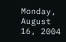Monday, August 16, 2004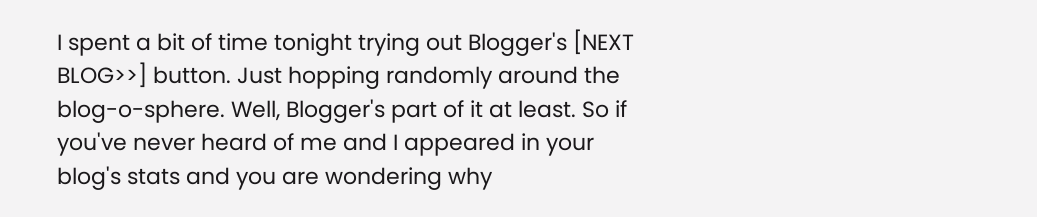I spent a bit of time tonight trying out Blogger's [NEXT BLOG>>] button. Just hopping randomly around the blog-o-sphere. Well, Blogger's part of it at least. So if you've never heard of me and I appeared in your blog's stats and you are wondering why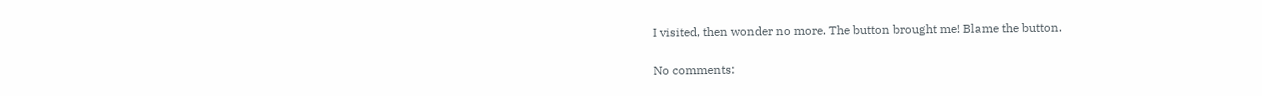I visited, then wonder no more. The button brought me! Blame the button.

No comments: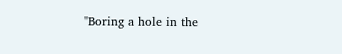"Boring a hole in the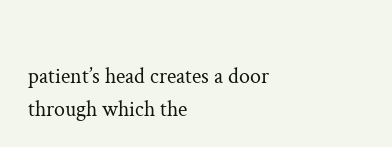patient’s head creates a door through which the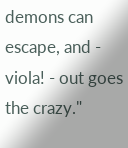demons can escape, and - viola! - out goes the crazy."